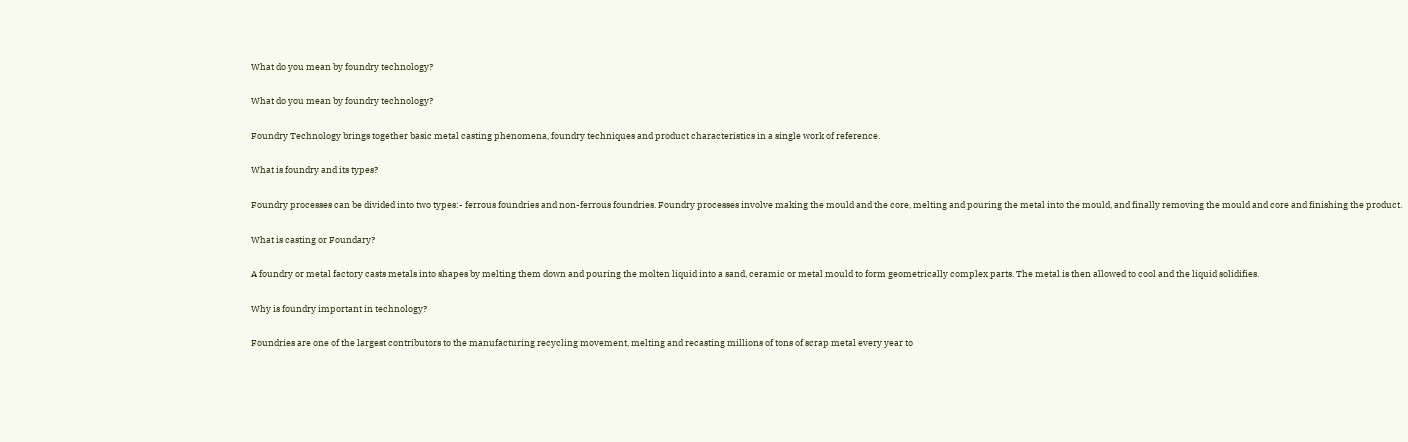What do you mean by foundry technology?

What do you mean by foundry technology?

Foundry Technology brings together basic metal casting phenomena, foundry techniques and product characteristics in a single work of reference.

What is foundry and its types?

Foundry processes can be divided into two types:- ferrous foundries and non-ferrous foundries. Foundry processes involve making the mould and the core, melting and pouring the metal into the mould, and finally removing the mould and core and finishing the product.

What is casting or Foundary?

A foundry or metal factory casts metals into shapes by melting them down and pouring the molten liquid into a sand, ceramic or metal mould to form geometrically complex parts. The metal is then allowed to cool and the liquid solidifies.

Why is foundry important in technology?

Foundries are one of the largest contributors to the manufacturing recycling movement, melting and recasting millions of tons of scrap metal every year to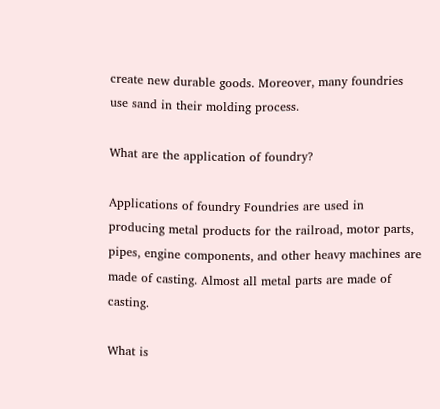create new durable goods. Moreover, many foundries use sand in their molding process.

What are the application of foundry?

Applications of foundry Foundries are used in producing metal products for the railroad, motor parts, pipes, engine components, and other heavy machines are made of casting. Almost all metal parts are made of casting.

What is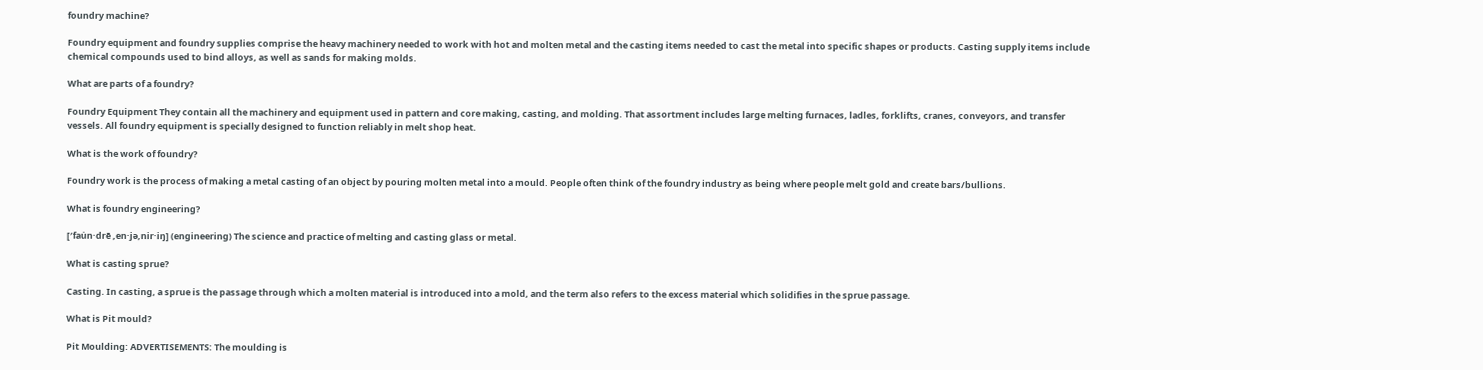foundry machine?

Foundry equipment and foundry supplies comprise the heavy machinery needed to work with hot and molten metal and the casting items needed to cast the metal into specific shapes or products. Casting supply items include chemical compounds used to bind alloys, as well as sands for making molds.

What are parts of a foundry?

Foundry Equipment They contain all the machinery and equipment used in pattern and core making, casting, and molding. That assortment includes large melting furnaces, ladles, forklifts, cranes, conveyors, and transfer vessels. All foundry equipment is specially designed to function reliably in melt shop heat.

What is the work of foundry?

Foundry work is the process of making a metal casting of an object by pouring molten metal into a mould. People often think of the foundry industry as being where people melt gold and create bars/bullions.

What is foundry engineering?

[′fau̇n·drē ‚en·jə‚nir·iŋ] (engineering) The science and practice of melting and casting glass or metal.

What is casting sprue?

Casting. In casting, a sprue is the passage through which a molten material is introduced into a mold, and the term also refers to the excess material which solidifies in the sprue passage.

What is Pit mould?

Pit Moulding: ADVERTISEMENTS: The moulding is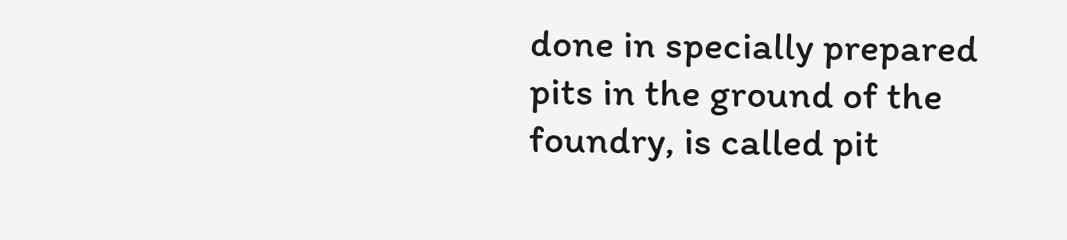done in specially prepared pits in the ground of the foundry, is called pit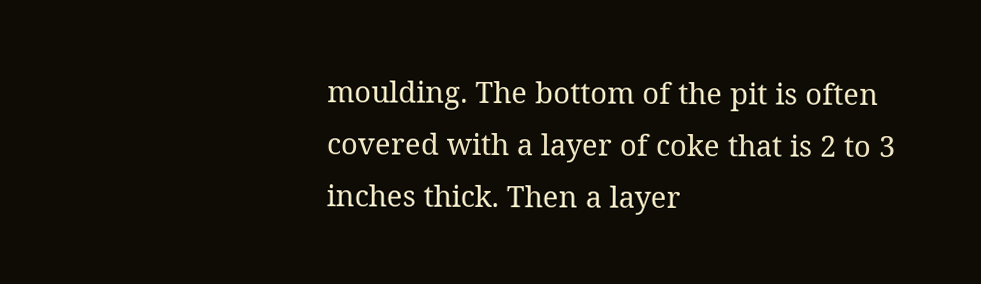moulding. The bottom of the pit is often covered with a layer of coke that is 2 to 3 inches thick. Then a layer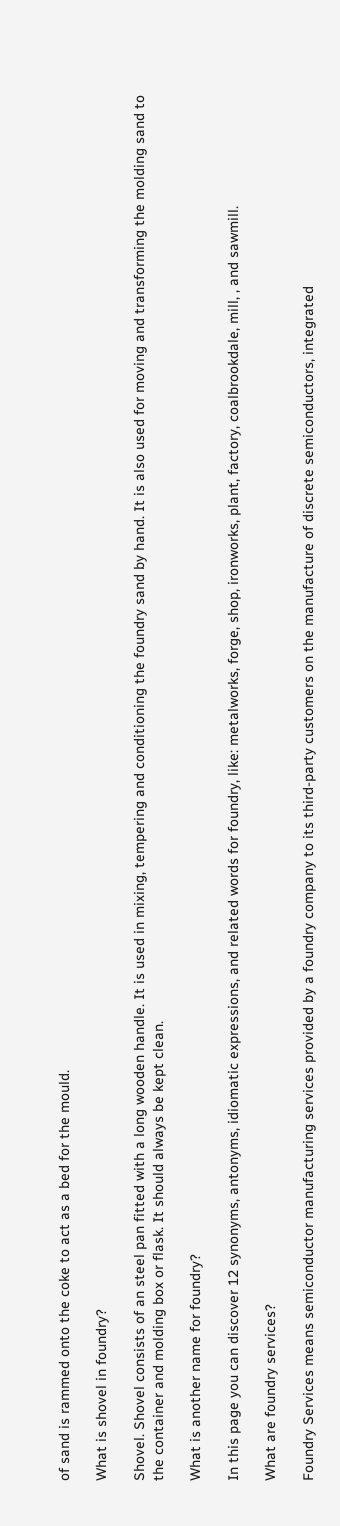of sand is rammed onto the coke to act as a bed for the mould.

What is shovel in foundry?

Shovel. Shovel consists of an steel pan fitted with a long wooden handle. It is used in mixing, tempering and conditioning the foundry sand by hand. It is also used for moving and transforming the molding sand to the container and molding box or flask. It should always be kept clean.

What is another name for foundry?

In this page you can discover 12 synonyms, antonyms, idiomatic expressions, and related words for foundry, like: metalworks, forge, shop, ironworks, plant, factory, coalbrookdale, mill, , and sawmill.

What are foundry services?

Foundry Services means semiconductor manufacturing services provided by a foundry company to its third-party customers on the manufacture of discrete semiconductors, integrated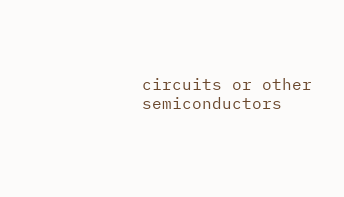circuits or other semiconductors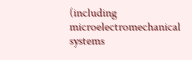(including microelectromechanical systems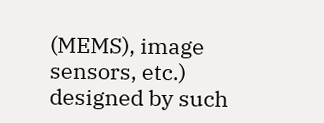(MEMS), image sensors, etc.) designed by such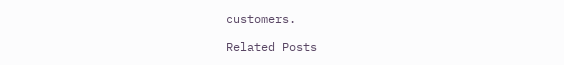customers.

Related Posts